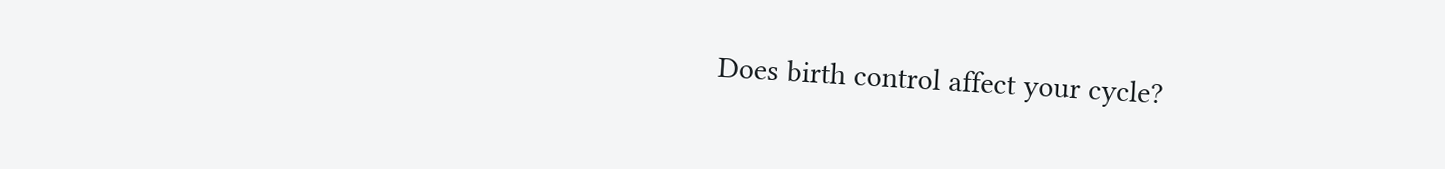Does birth control affect your cycle?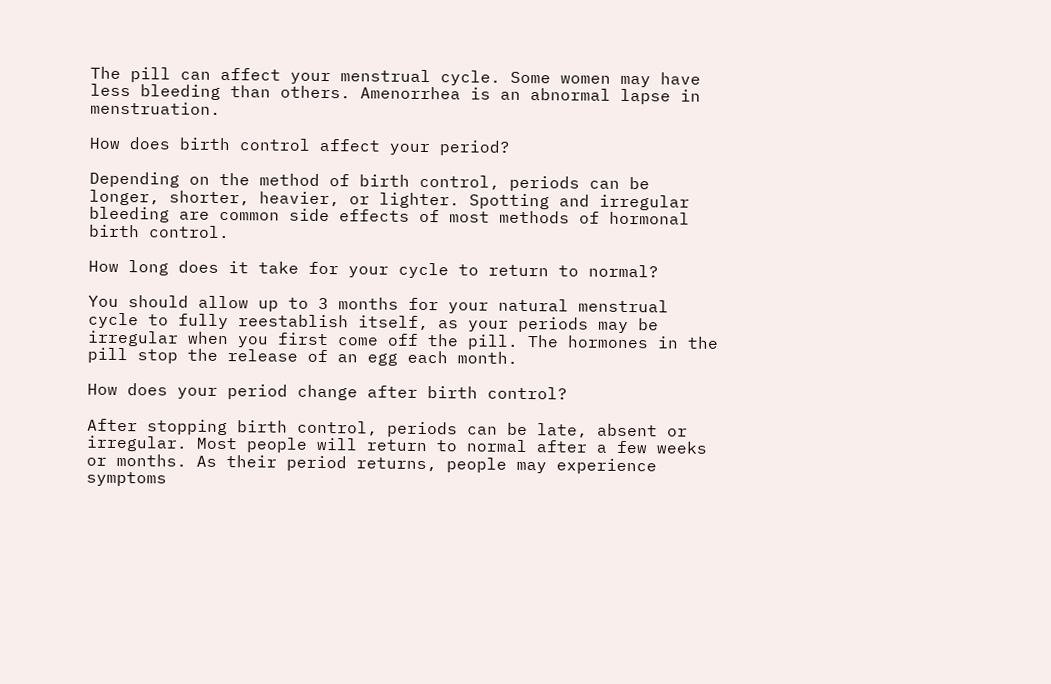The pill can affect your menstrual cycle. Some women may have less bleeding than others. Amenorrhea is an abnormal lapse in menstruation.

How does birth control affect your period?

Depending on the method of birth control, periods can be longer, shorter, heavier, or lighter. Spotting and irregular bleeding are common side effects of most methods of hormonal birth control.

How long does it take for your cycle to return to normal?

You should allow up to 3 months for your natural menstrual cycle to fully reestablish itself, as your periods may be irregular when you first come off the pill. The hormones in the pill stop the release of an egg each month.

How does your period change after birth control?

After stopping birth control, periods can be late, absent or irregular. Most people will return to normal after a few weeks or months. As their period returns, people may experience symptoms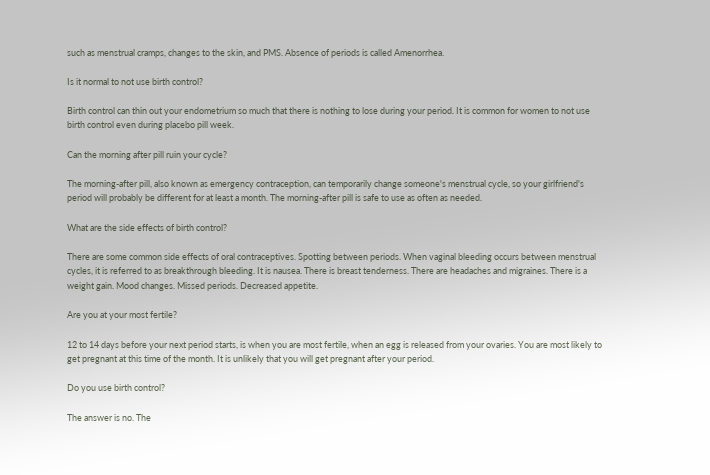such as menstrual cramps, changes to the skin, and PMS. Absence of periods is called Amenorrhea.

Is it normal to not use birth control?

Birth control can thin out your endometrium so much that there is nothing to lose during your period. It is common for women to not use birth control even during placebo pill week.

Can the morning after pill ruin your cycle?

The morning-after pill, also known as emergency contraception, can temporarily change someone's menstrual cycle, so your girlfriend's period will probably be different for at least a month. The morning-after pill is safe to use as often as needed.

What are the side effects of birth control?

There are some common side effects of oral contraceptives. Spotting between periods. When vaginal bleeding occurs between menstrual cycles, it is referred to as breakthrough bleeding. It is nausea. There is breast tenderness. There are headaches and migraines. There is a weight gain. Mood changes. Missed periods. Decreased appetite.

Are you at your most fertile?

12 to 14 days before your next period starts, is when you are most fertile, when an egg is released from your ovaries. You are most likely to get pregnant at this time of the month. It is unlikely that you will get pregnant after your period.

Do you use birth control?

The answer is no. The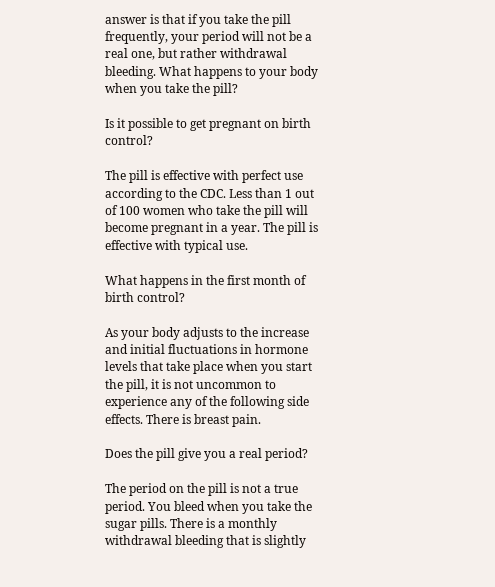answer is that if you take the pill frequently, your period will not be a real one, but rather withdrawal bleeding. What happens to your body when you take the pill?

Is it possible to get pregnant on birth control?

The pill is effective with perfect use according to the CDC. Less than 1 out of 100 women who take the pill will become pregnant in a year. The pill is effective with typical use.

What happens in the first month of birth control?

As your body adjusts to the increase and initial fluctuations in hormone levels that take place when you start the pill, it is not uncommon to experience any of the following side effects. There is breast pain.

Does the pill give you a real period?

The period on the pill is not a true period. You bleed when you take the sugar pills. There is a monthly withdrawal bleeding that is slightly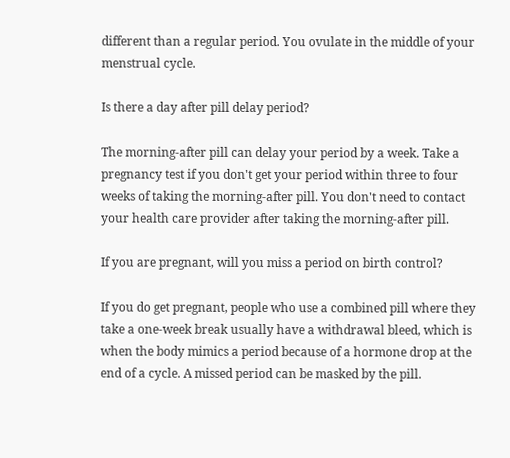different than a regular period. You ovulate in the middle of your menstrual cycle.

Is there a day after pill delay period?

The morning-after pill can delay your period by a week. Take a pregnancy test if you don't get your period within three to four weeks of taking the morning-after pill. You don't need to contact your health care provider after taking the morning-after pill.

If you are pregnant, will you miss a period on birth control?

If you do get pregnant, people who use a combined pill where they take a one-week break usually have a withdrawal bleed, which is when the body mimics a period because of a hormone drop at the end of a cycle. A missed period can be masked by the pill.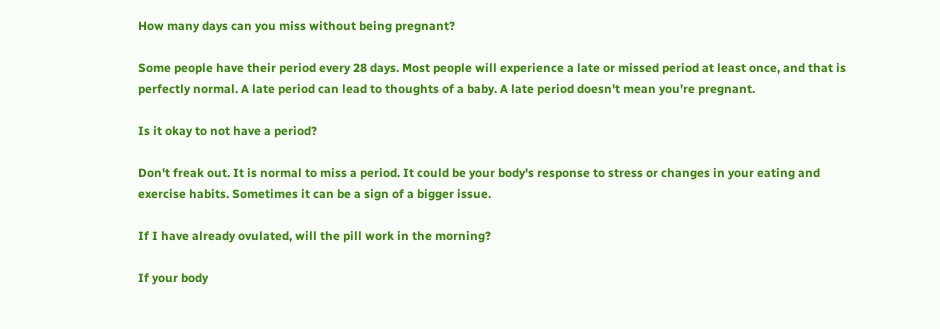How many days can you miss without being pregnant?

Some people have their period every 28 days. Most people will experience a late or missed period at least once, and that is perfectly normal. A late period can lead to thoughts of a baby. A late period doesn't mean you're pregnant.

Is it okay to not have a period?

Don't freak out. It is normal to miss a period. It could be your body's response to stress or changes in your eating and exercise habits. Sometimes it can be a sign of a bigger issue.

If I have already ovulated, will the pill work in the morning?

If your body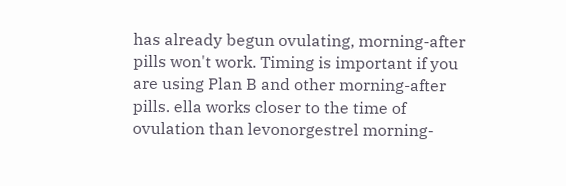has already begun ovulating, morning-after pills won't work. Timing is important if you are using Plan B and other morning-after pills. ella works closer to the time of ovulation than levonorgestrel morning-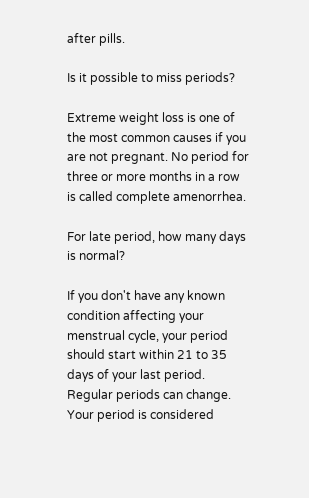after pills.

Is it possible to miss periods?

Extreme weight loss is one of the most common causes if you are not pregnant. No period for three or more months in a row is called complete amenorrhea.

For late period, how many days is normal?

If you don't have any known condition affecting your menstrual cycle, your period should start within 21 to 35 days of your last period. Regular periods can change. Your period is considered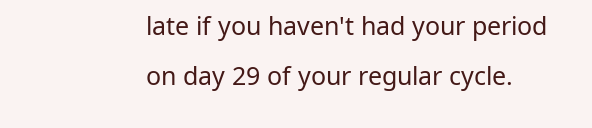late if you haven't had your period on day 29 of your regular cycle.